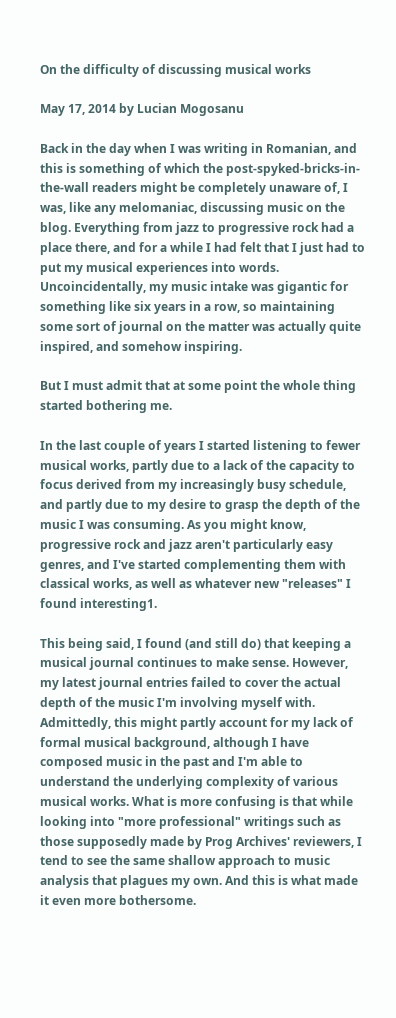On the difficulty of discussing musical works

May 17, 2014 by Lucian Mogosanu

Back in the day when I was writing in Romanian, and this is something of which the post-spyked-bricks-in-the-wall readers might be completely unaware of, I was, like any melomaniac, discussing music on the blog. Everything from jazz to progressive rock had a place there, and for a while I had felt that I just had to put my musical experiences into words. Uncoincidentally, my music intake was gigantic for something like six years in a row, so maintaining some sort of journal on the matter was actually quite inspired, and somehow inspiring.

But I must admit that at some point the whole thing started bothering me.

In the last couple of years I started listening to fewer musical works, partly due to a lack of the capacity to focus derived from my increasingly busy schedule, and partly due to my desire to grasp the depth of the music I was consuming. As you might know, progressive rock and jazz aren't particularly easy genres, and I've started complementing them with classical works, as well as whatever new "releases" I found interesting1.

This being said, I found (and still do) that keeping a musical journal continues to make sense. However, my latest journal entries failed to cover the actual depth of the music I'm involving myself with. Admittedly, this might partly account for my lack of formal musical background, although I have composed music in the past and I'm able to understand the underlying complexity of various musical works. What is more confusing is that while looking into "more professional" writings such as those supposedly made by Prog Archives' reviewers, I tend to see the same shallow approach to music analysis that plagues my own. And this is what made it even more bothersome.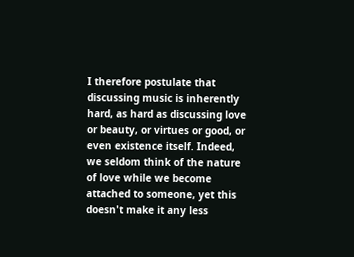I therefore postulate that discussing music is inherently hard, as hard as discussing love or beauty, or virtues or good, or even existence itself. Indeed, we seldom think of the nature of love while we become attached to someone, yet this doesn't make it any less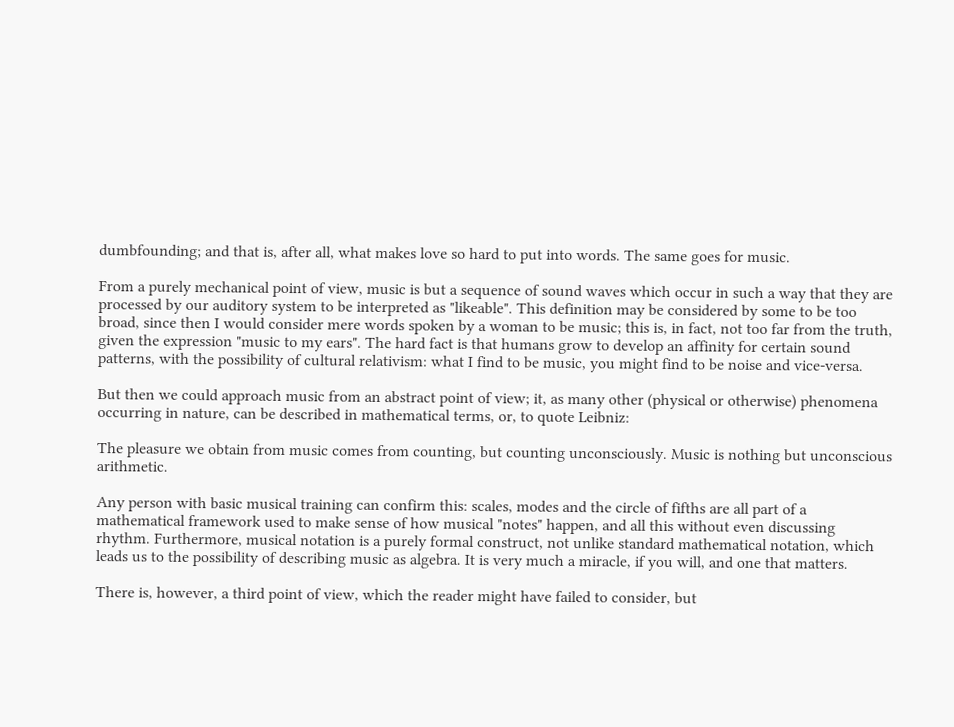dumbfounding; and that is, after all, what makes love so hard to put into words. The same goes for music.

From a purely mechanical point of view, music is but a sequence of sound waves which occur in such a way that they are processed by our auditory system to be interpreted as "likeable". This definition may be considered by some to be too broad, since then I would consider mere words spoken by a woman to be music; this is, in fact, not too far from the truth, given the expression "music to my ears". The hard fact is that humans grow to develop an affinity for certain sound patterns, with the possibility of cultural relativism: what I find to be music, you might find to be noise and vice-versa.

But then we could approach music from an abstract point of view; it, as many other (physical or otherwise) phenomena occurring in nature, can be described in mathematical terms, or, to quote Leibniz:

The pleasure we obtain from music comes from counting, but counting unconsciously. Music is nothing but unconscious arithmetic.

Any person with basic musical training can confirm this: scales, modes and the circle of fifths are all part of a mathematical framework used to make sense of how musical "notes" happen, and all this without even discussing rhythm. Furthermore, musical notation is a purely formal construct, not unlike standard mathematical notation, which leads us to the possibility of describing music as algebra. It is very much a miracle, if you will, and one that matters.

There is, however, a third point of view, which the reader might have failed to consider, but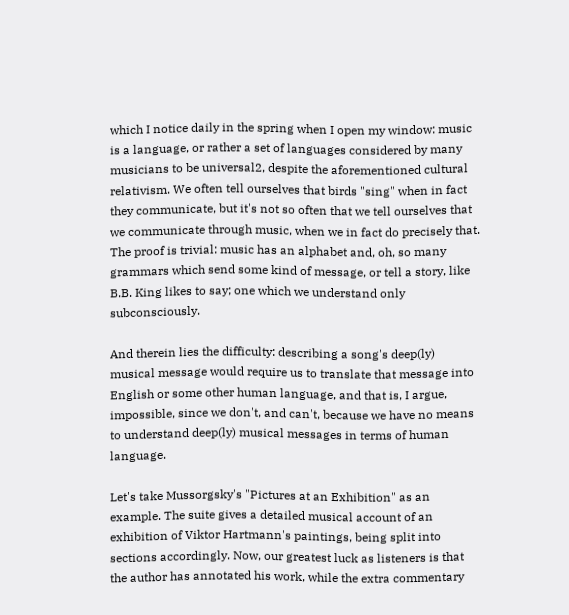which I notice daily in the spring when I open my window: music is a language, or rather a set of languages considered by many musicians to be universal2, despite the aforementioned cultural relativism. We often tell ourselves that birds "sing" when in fact they communicate, but it's not so often that we tell ourselves that we communicate through music, when we in fact do precisely that. The proof is trivial: music has an alphabet and, oh, so many grammars which send some kind of message, or tell a story, like B.B. King likes to say; one which we understand only subconsciously.

And therein lies the difficulty: describing a song's deep(ly) musical message would require us to translate that message into English or some other human language, and that is, I argue, impossible, since we don't, and can't, because we have no means to understand deep(ly) musical messages in terms of human language.

Let's take Mussorgsky's "Pictures at an Exhibition" as an example. The suite gives a detailed musical account of an exhibition of Viktor Hartmann's paintings, being split into sections accordingly. Now, our greatest luck as listeners is that the author has annotated his work, while the extra commentary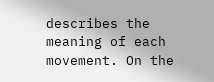describes the meaning of each movement. On the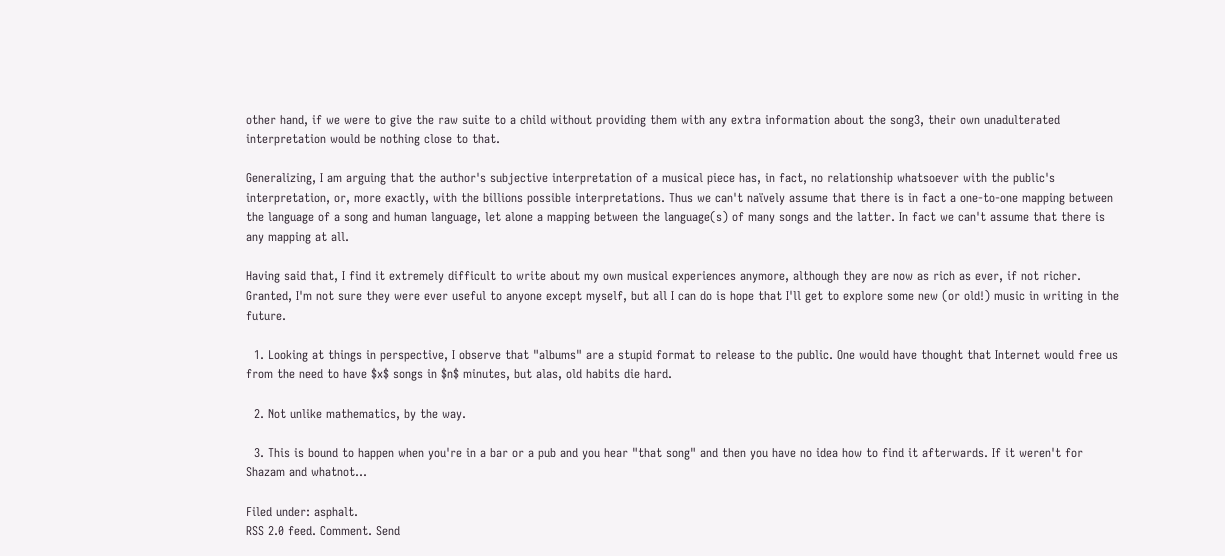other hand, if we were to give the raw suite to a child without providing them with any extra information about the song3, their own unadulterated interpretation would be nothing close to that.

Generalizing, I am arguing that the author's subjective interpretation of a musical piece has, in fact, no relationship whatsoever with the public's interpretation, or, more exactly, with the billions possible interpretations. Thus we can't naïvely assume that there is in fact a one-to-one mapping between the language of a song and human language, let alone a mapping between the language(s) of many songs and the latter. In fact we can't assume that there is any mapping at all.

Having said that, I find it extremely difficult to write about my own musical experiences anymore, although they are now as rich as ever, if not richer. Granted, I'm not sure they were ever useful to anyone except myself, but all I can do is hope that I'll get to explore some new (or old!) music in writing in the future.

  1. Looking at things in perspective, I observe that "albums" are a stupid format to release to the public. One would have thought that Internet would free us from the need to have $x$ songs in $n$ minutes, but alas, old habits die hard.

  2. Not unlike mathematics, by the way.

  3. This is bound to happen when you're in a bar or a pub and you hear "that song" and then you have no idea how to find it afterwards. If it weren't for Shazam and whatnot...

Filed under: asphalt.
RSS 2.0 feed. Comment. Send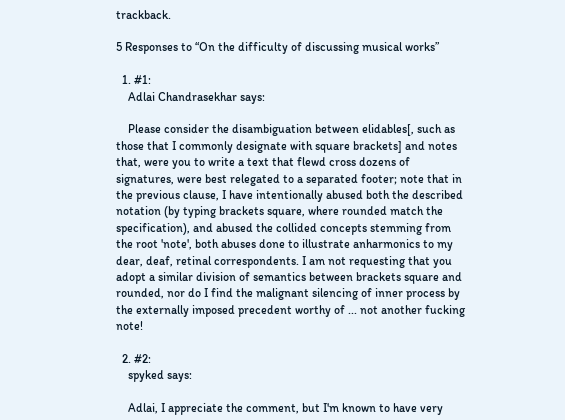trackback.

5 Responses to “On the difficulty of discussing musical works”

  1. #1:
    Adlai Chandrasekhar says:

    Please consider the disambiguation between elidables[, such as those that I commonly designate with square brackets] and notes that, were you to write a text that flewd cross dozens of signatures, were best relegated to a separated footer; note that in the previous clause, I have intentionally abused both the described notation (by typing brackets square, where rounded match the specification), and abused the collided concepts stemming from the root 'note', both abuses done to illustrate anharmonics to my dear, deaf, retinal correspondents. I am not requesting that you adopt a similar division of semantics between brackets square and rounded, nor do I find the malignant silencing of inner process by the externally imposed precedent worthy of ... not another fucking note!

  2. #2:
    spyked says:

    Adlai, I appreciate the comment, but I'm known to have very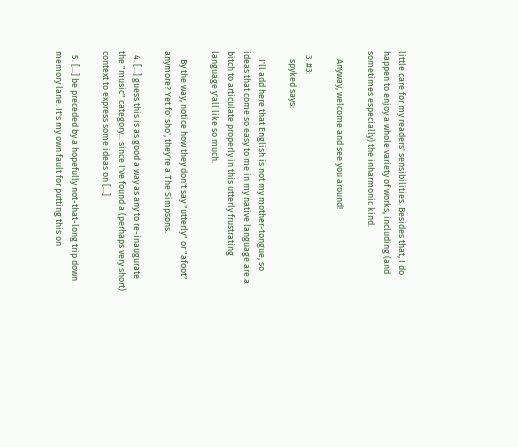little care for my readers' sensibilities. Besides that, I do happen to enjoy a whole variety of works, including (and sometimes especially) the inharmonic kind.

    Anyway, welcome and see you around!

  3. #3:
    spyked says:

    I'll add here that English is not my mother-tongue, so ideas that come so easy to me in my native language are a bitch to articulate properly in this utterly frustrating language y'all like so much.

    By the way, notice how they don't say "utterly" or "afoot" anymore? Yet fo' sho', they're a The Simpsons.

  4. [...] guess this is as good a way as any to re-inaugurate the "music" category... since I've found a (perhaps very short) context to express some ideas on [...]

  5. [...] be preceded by a hopefully not-that-long trip down memory lane. It's my own fault for putting this on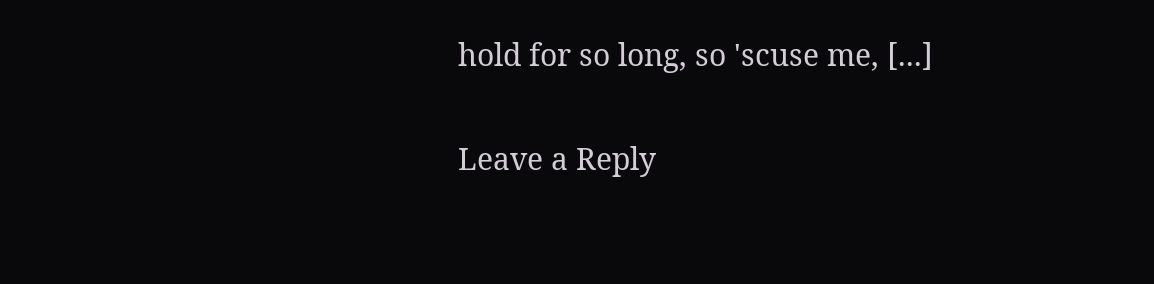hold for so long, so 'scuse me, [...]

Leave a Reply